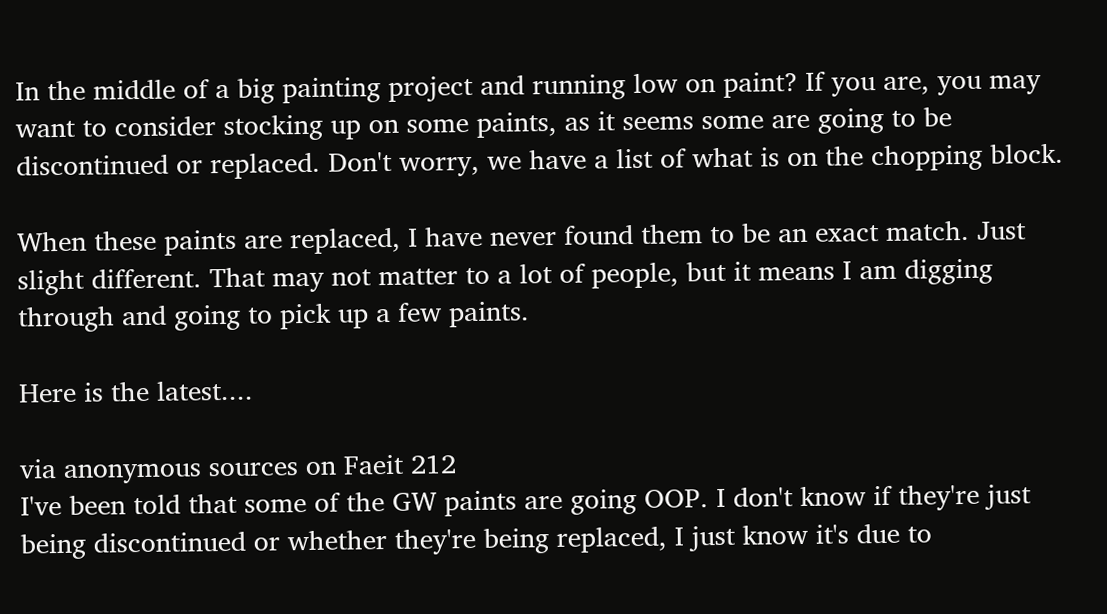In the middle of a big painting project and running low on paint? If you are, you may want to consider stocking up on some paints, as it seems some are going to be discontinued or replaced. Don't worry, we have a list of what is on the chopping block.

When these paints are replaced, I have never found them to be an exact match. Just slight different. That may not matter to a lot of people, but it means I am digging through and going to pick up a few paints.

Here is the latest....

via anonymous sources on Faeit 212
I've been told that some of the GW paints are going OOP. I don't know if they're just being discontinued or whether they're being replaced, I just know it's due to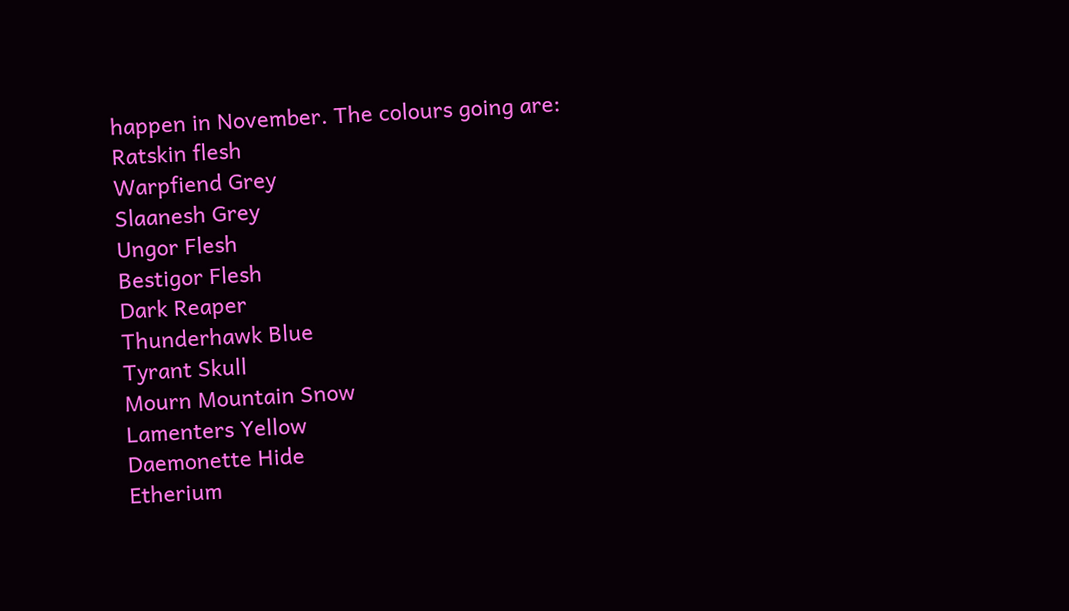happen in November. The colours going are:
Ratskin flesh
Warpfiend Grey
Slaanesh Grey
Ungor Flesh
Bestigor Flesh
Dark Reaper
Thunderhawk Blue
Tyrant Skull
Mourn Mountain Snow
Lamenters Yellow
Daemonette Hide
Etherium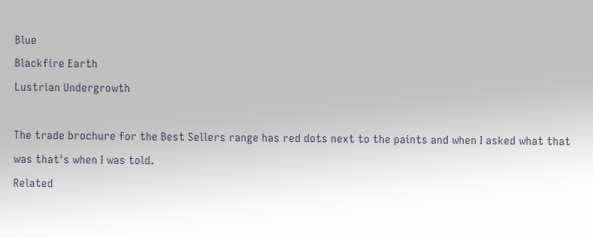Blue
Blackfire Earth
Lustrian Undergrowth

The trade brochure for the Best Sellers range has red dots next to the paints and when I asked what that was that's when I was told.
Related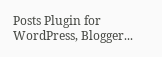Posts Plugin for WordPress, Blogger...